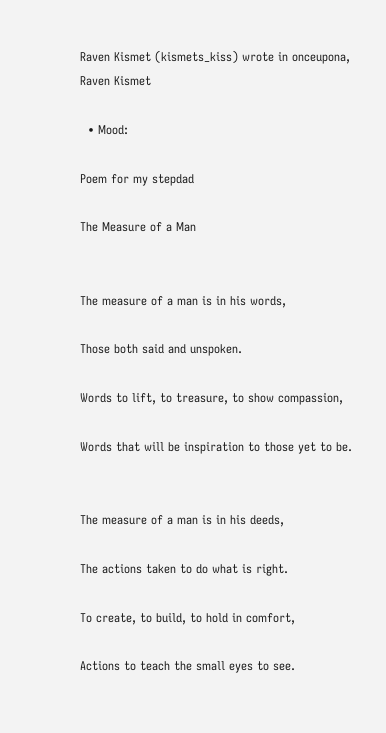Raven Kismet (kismets_kiss) wrote in onceupona,
Raven Kismet

  • Mood:

Poem for my stepdad

The Measure of a Man


The measure of a man is in his words,

Those both said and unspoken.

Words to lift, to treasure, to show compassion,

Words that will be inspiration to those yet to be.


The measure of a man is in his deeds,

The actions taken to do what is right.

To create, to build, to hold in comfort,

Actions to teach the small eyes to see.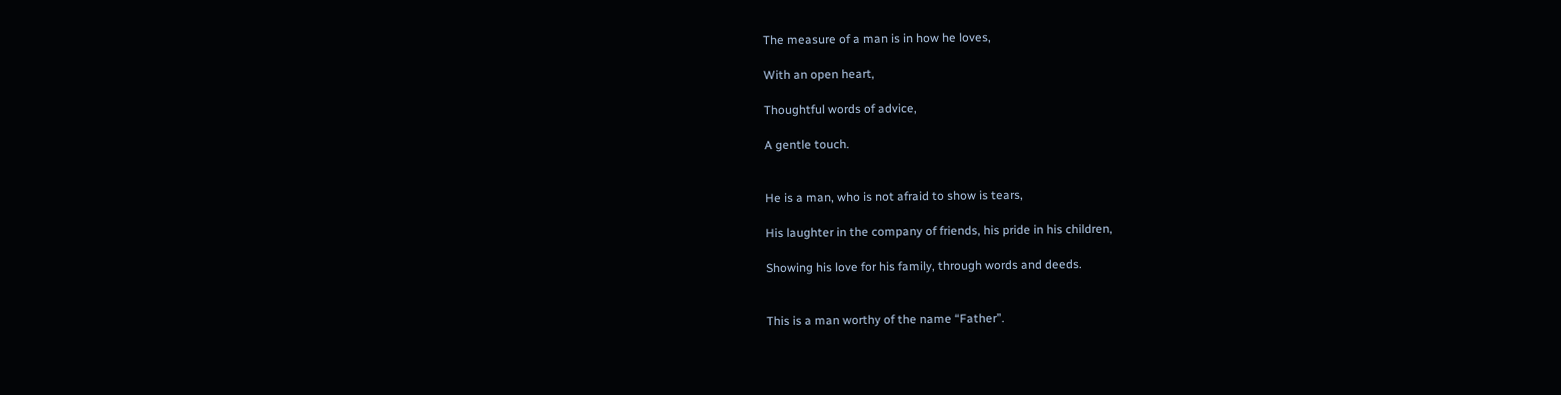The measure of a man is in how he loves,

With an open heart,

Thoughtful words of advice,

A gentle touch.


He is a man, who is not afraid to show is tears,

His laughter in the company of friends, his pride in his children,

Showing his love for his family, through words and deeds.


This is a man worthy of the name “Father”.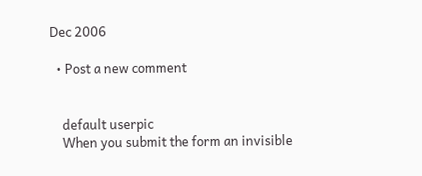Dec 2006

  • Post a new comment


    default userpic
    When you submit the form an invisible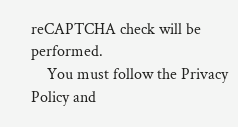reCAPTCHA check will be performed.
    You must follow the Privacy Policy and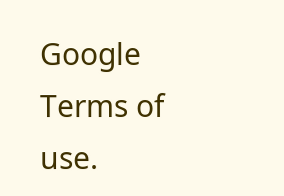Google Terms of use.